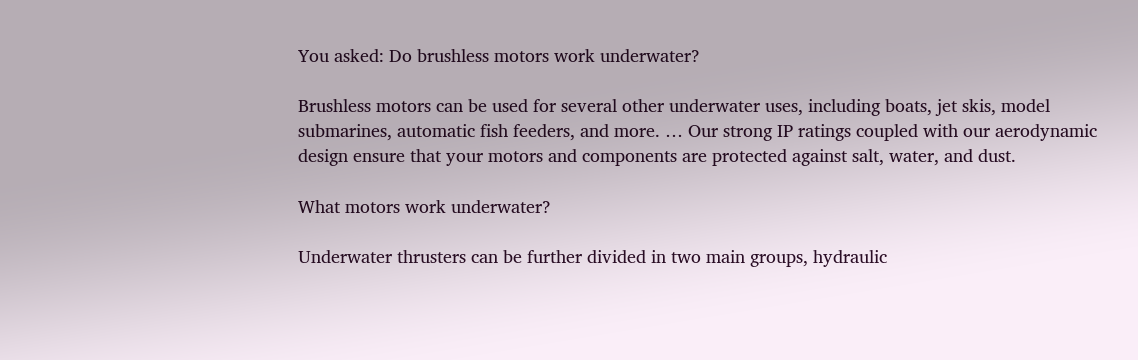You asked: Do brushless motors work underwater?

Brushless motors can be used for several other underwater uses, including boats, jet skis, model submarines, automatic fish feeders, and more. … Our strong IP ratings coupled with our aerodynamic design ensure that your motors and components are protected against salt, water, and dust.

What motors work underwater?

Underwater thrusters can be further divided in two main groups, hydraulic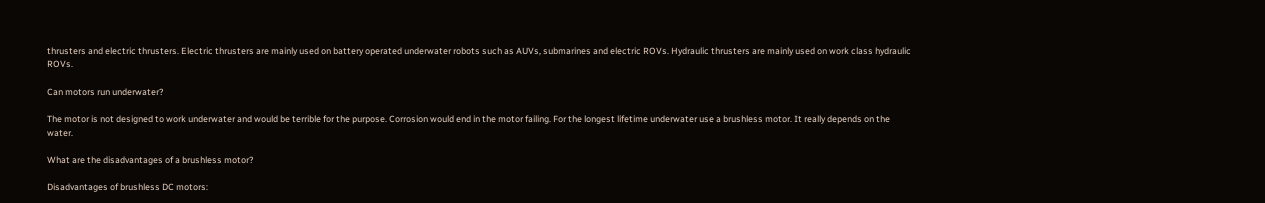thrusters and electric thrusters. Electric thrusters are mainly used on battery operated underwater robots such as AUVs, submarines and electric ROVs. Hydraulic thrusters are mainly used on work class hydraulic ROVs.

Can motors run underwater?

The motor is not designed to work underwater and would be terrible for the purpose. Corrosion would end in the motor failing. For the longest lifetime underwater use a brushless motor. It really depends on the water.

What are the disadvantages of a brushless motor?

Disadvantages of brushless DC motors: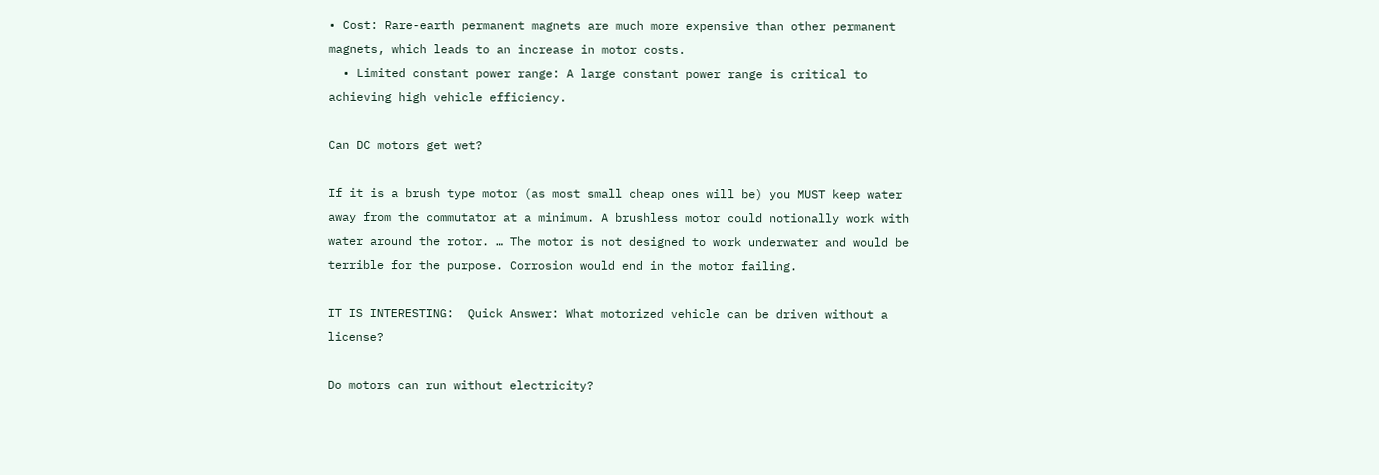• Cost: Rare-earth permanent magnets are much more expensive than other permanent magnets, which leads to an increase in motor costs.
  • Limited constant power range: A large constant power range is critical to achieving high vehicle efficiency.

Can DC motors get wet?

If it is a brush type motor (as most small cheap ones will be) you MUST keep water away from the commutator at a minimum. A brushless motor could notionally work with water around the rotor. … The motor is not designed to work underwater and would be terrible for the purpose. Corrosion would end in the motor failing.

IT IS INTERESTING:  Quick Answer: What motorized vehicle can be driven without a license?

Do motors can run without electricity?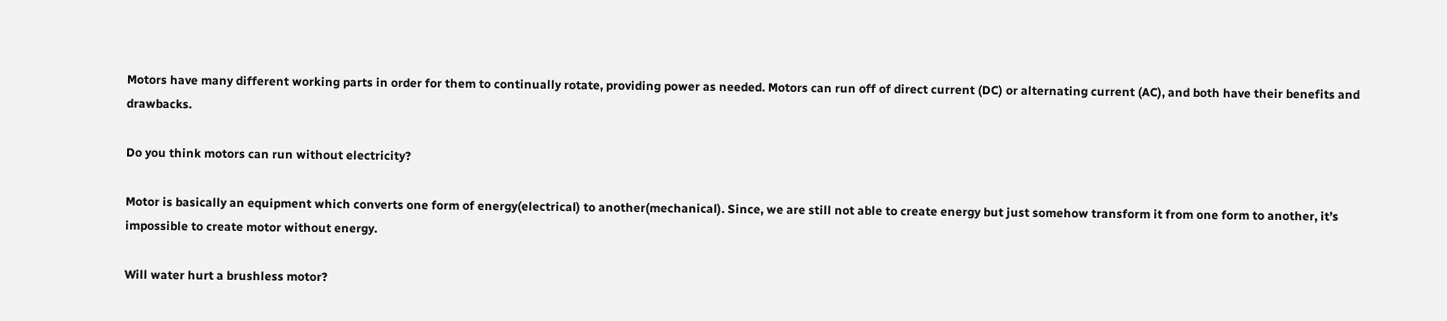Motors have many different working parts in order for them to continually rotate, providing power as needed. Motors can run off of direct current (DC) or alternating current (AC), and both have their benefits and drawbacks.

Do you think motors can run without electricity?

Motor is basically an equipment which converts one form of energy(electrical) to another(mechanical). Since, we are still not able to create energy but just somehow transform it from one form to another, it’s impossible to create motor without energy.

Will water hurt a brushless motor?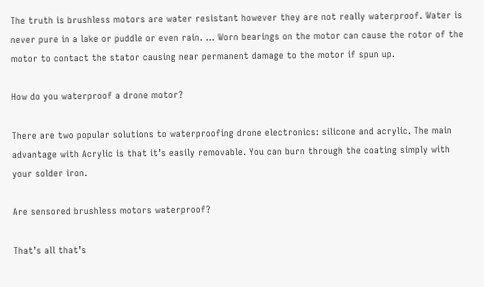The truth is brushless motors are water resistant however they are not really waterproof. Water is never pure in a lake or puddle or even rain. … Worn bearings on the motor can cause the rotor of the motor to contact the stator causing near permanent damage to the motor if spun up.

How do you waterproof a drone motor?

There are two popular solutions to waterproofing drone electronics: silicone and acrylic. The main advantage with Acrylic is that it’s easily removable. You can burn through the coating simply with your solder iron.

Are sensored brushless motors waterproof?

That’s all that’s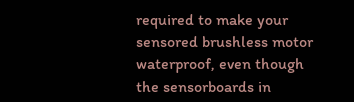required to make your sensored brushless motor waterproof, even though the sensorboards in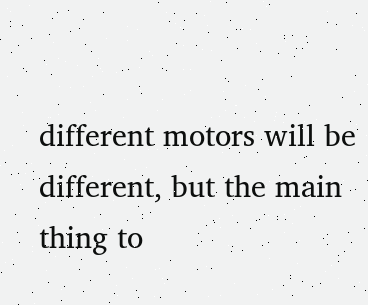different motors will be different, but the main thing to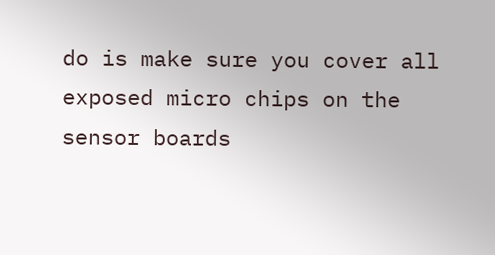do is make sure you cover all exposed micro chips on the sensor boards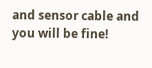and sensor cable and you will be fine!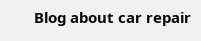Blog about car repair